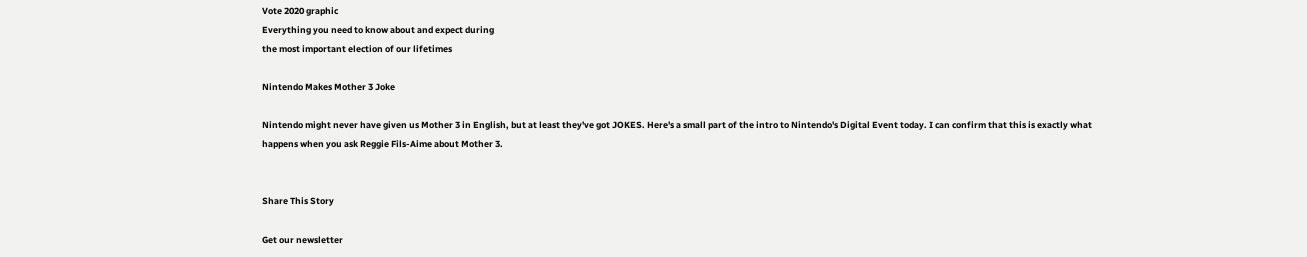Vote 2020 graphic
Everything you need to know about and expect during
the most important election of our lifetimes

Nintendo Makes Mother 3 Joke

Nintendo might never have given us Mother 3 in English, but at least they've got JOKES. Here's a small part of the intro to Nintendo's Digital Event today. I can confirm that this is exactly what happens when you ask Reggie Fils-Aime about Mother 3.


Share This Story

Get our newsletter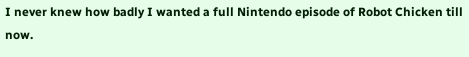I never knew how badly I wanted a full Nintendo episode of Robot Chicken till now.